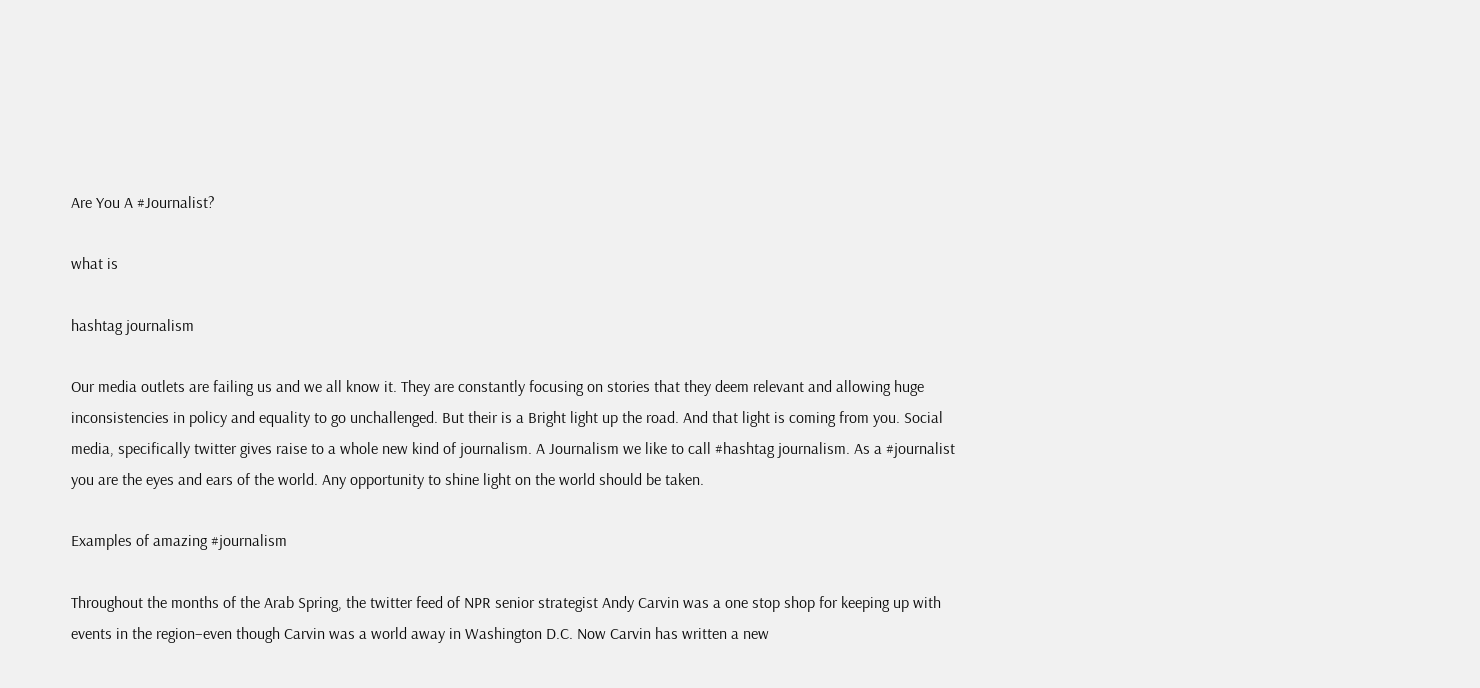Are You A #Journalist?

what is

hashtag journalism

Our media outlets are failing us and we all know it. They are constantly focusing on stories that they deem relevant and allowing huge inconsistencies in policy and equality to go unchallenged. But their is a Bright light up the road. And that light is coming from you. Social media, specifically twitter gives raise to a whole new kind of journalism. A Journalism we like to call #hashtag journalism. As a #journalist you are the eyes and ears of the world. Any opportunity to shine light on the world should be taken.

Examples of amazing #journalism

Throughout the months of the Arab Spring, the twitter feed of NPR senior strategist Andy Carvin was a one stop shop for keeping up with events in the region–even though Carvin was a world away in Washington D.C. Now Carvin has written a new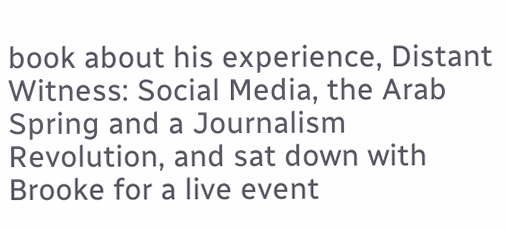book about his experience, Distant Witness: Social Media, the Arab Spring and a Journalism Revolution, and sat down with Brooke for a live event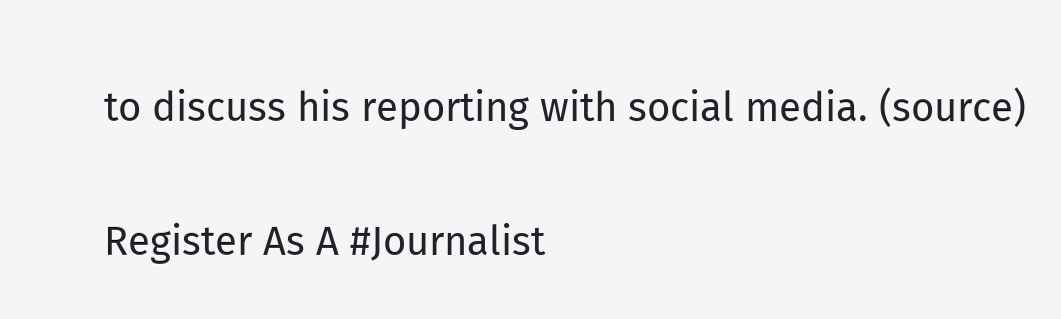to discuss his reporting with social media. (source)

Register As A #Journalist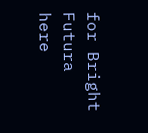for Bright Futura here